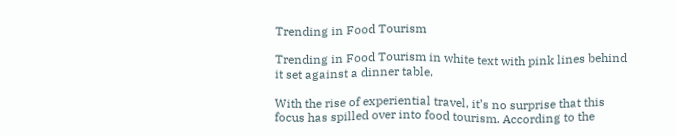Trending in Food Tourism

Trending in Food Tourism in white text with pink lines behind it set against a dinner table.

With the rise of experiential travel, it’s no surprise that this focus has spilled over into food tourism. According to the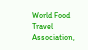World Food Travel Association,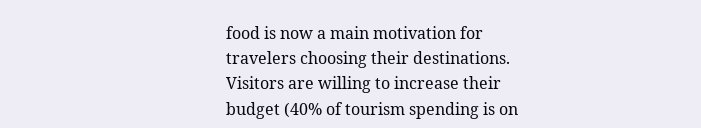food is now a main motivation for travelers choosing their destinations. Visitors are willing to increase their budget (40% of tourism spending is on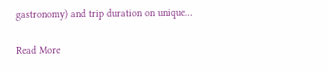gastronomy) and trip duration on unique…

Read More